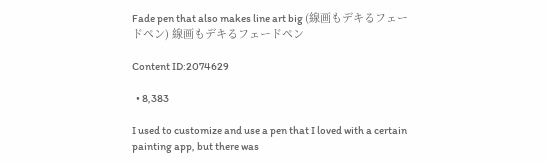Fade pen that also makes line art big (線画もデキるフェードペン) 線画もデキるフェードペン

Content ID:2074629

  • 8,383

I used to customize and use a pen that I loved with a certain painting app, but there was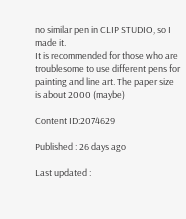no similar pen in CLIP STUDIO, so I made it.
It is recommended for those who are troublesome to use different pens for painting and line art. The paper size is about 2000 (maybe)

Content ID:2074629

Published : 26 days ago

Last updated :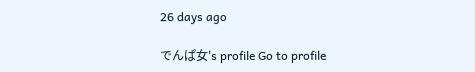26 days ago

でんぱ女's profile Go to profile